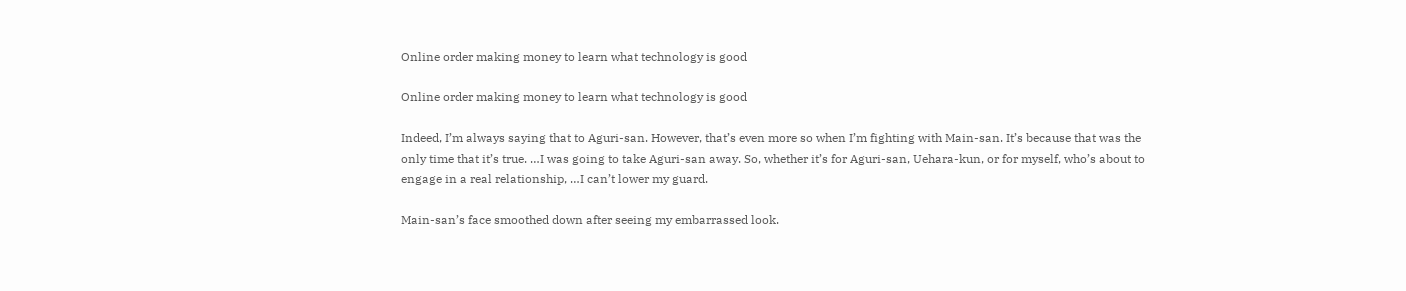Online order making money to learn what technology is good

Online order making money to learn what technology is good

Indeed, I’m always saying that to Aguri-san. However, that’s even more so when I’m fighting with Main-san. It’s because that was the only time that it’s true. …I was going to take Aguri-san away. So, whether it’s for Aguri-san, Uehara-kun, or for myself, who’s about to engage in a real relationship, …I can’t lower my guard.

Main-san’s face smoothed down after seeing my embarrassed look.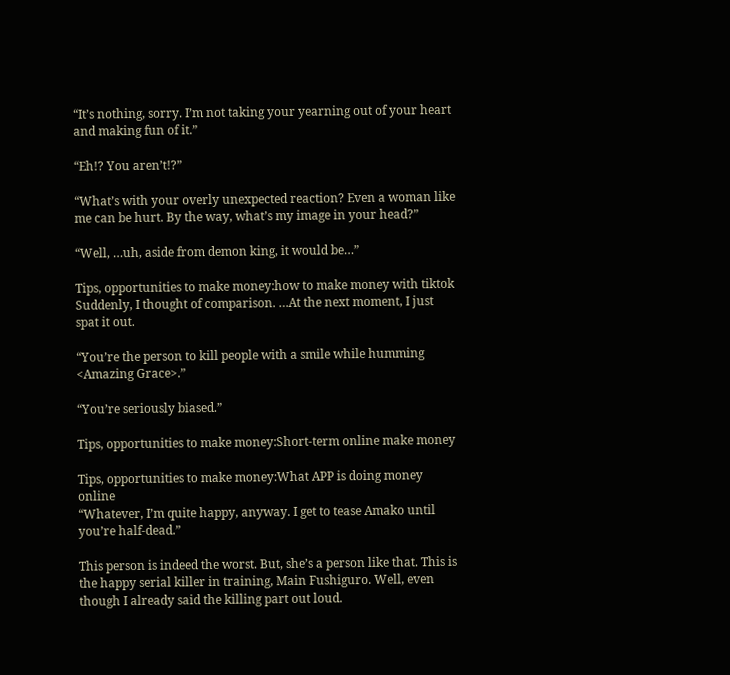“It’s nothing, sorry. I’m not taking your yearning out of your heart and making fun of it.”

“Eh!? You aren’t!?”

“What’s with your overly unexpected reaction? Even a woman like me can be hurt. By the way, what’s my image in your head?”

“Well, …uh, aside from demon king, it would be…”

Tips, opportunities to make money:how to make money with tiktok
Suddenly, I thought of comparison. …At the next moment, I just spat it out.

“You’re the person to kill people with a smile while humming <Amazing Grace>.”

“You’re seriously biased.”

Tips, opportunities to make money:Short-term online make money

Tips, opportunities to make money:What APP is doing money online
“Whatever, I’m quite happy, anyway. I get to tease Amako until you’re half-dead.”

This person is indeed the worst. But, she’s a person like that. This is the happy serial killer in training, Main Fushiguro. Well, even though I already said the killing part out loud.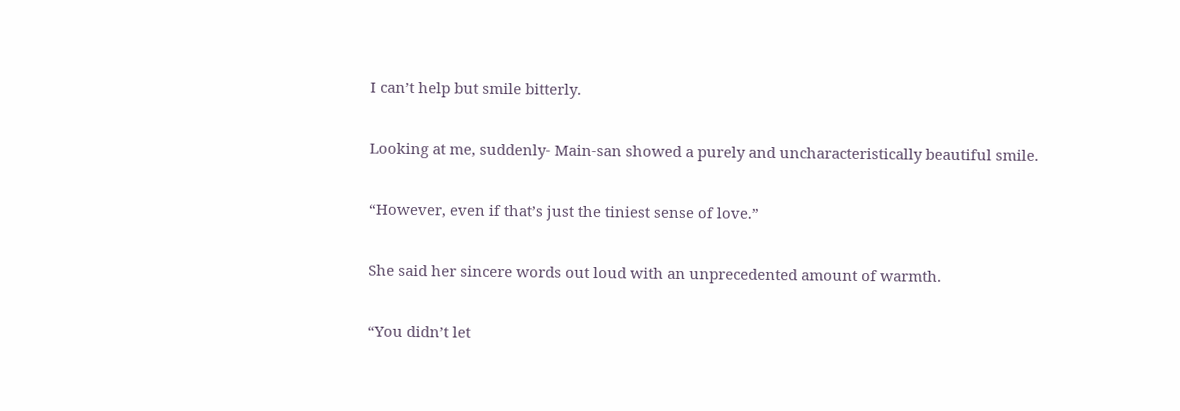I can’t help but smile bitterly.

Looking at me, suddenly- Main-san showed a purely and uncharacteristically beautiful smile.

“However, even if that’s just the tiniest sense of love.”

She said her sincere words out loud with an unprecedented amount of warmth.

“You didn’t let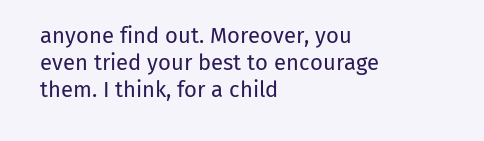anyone find out. Moreover, you even tried your best to encourage them. I think, for a child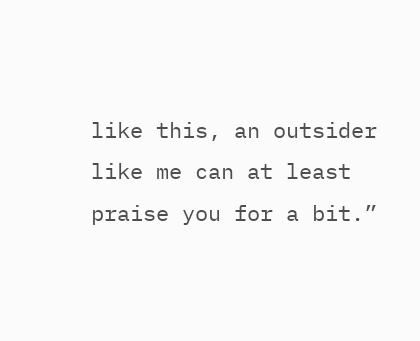like this, an outsider like me can at least praise you for a bit.”